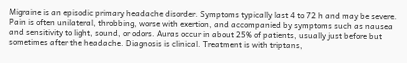Migraine is an episodic primary headache disorder. Symptoms typically last 4 to 72 h and may be severe. Pain is often unilateral, throbbing, worse with exertion, and accompanied by symptoms such as nausea and sensitivity to light, sound, or odors. Auras occur in about 25% of patients, usually just before but sometimes after the headache. Diagnosis is clinical. Treatment is with triptans,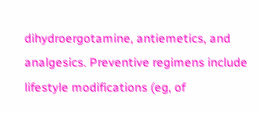dihydroergotamine, antiemetics, and analgesics. Preventive regimens include lifestyle modifications (eg, of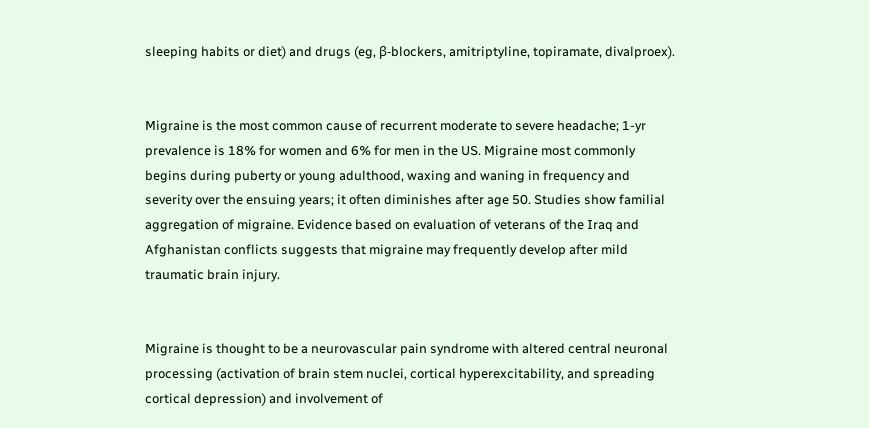sleeping habits or diet) and drugs (eg, β-blockers, amitriptyline, topiramate, divalproex).


Migraine is the most common cause of recurrent moderate to severe headache; 1-yr prevalence is 18% for women and 6% for men in the US. Migraine most commonly begins during puberty or young adulthood, waxing and waning in frequency and severity over the ensuing years; it often diminishes after age 50. Studies show familial aggregation of migraine. Evidence based on evaluation of veterans of the Iraq and Afghanistan conflicts suggests that migraine may frequently develop after mild traumatic brain injury.


Migraine is thought to be a neurovascular pain syndrome with altered central neuronal processing (activation of brain stem nuclei, cortical hyperexcitability, and spreading cortical depression) and involvement of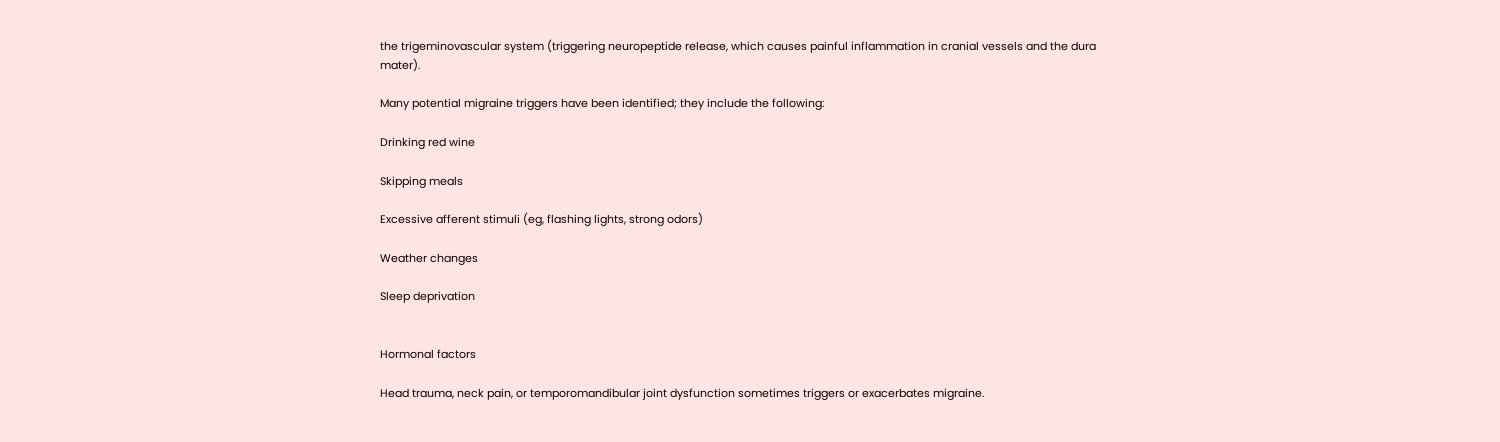the trigeminovascular system (triggering neuropeptide release, which causes painful inflammation in cranial vessels and the dura mater).

Many potential migraine triggers have been identified; they include the following:

Drinking red wine

Skipping meals

Excessive afferent stimuli (eg, flashing lights, strong odors)

Weather changes

Sleep deprivation


Hormonal factors

Head trauma, neck pain, or temporomandibular joint dysfunction sometimes triggers or exacerbates migraine.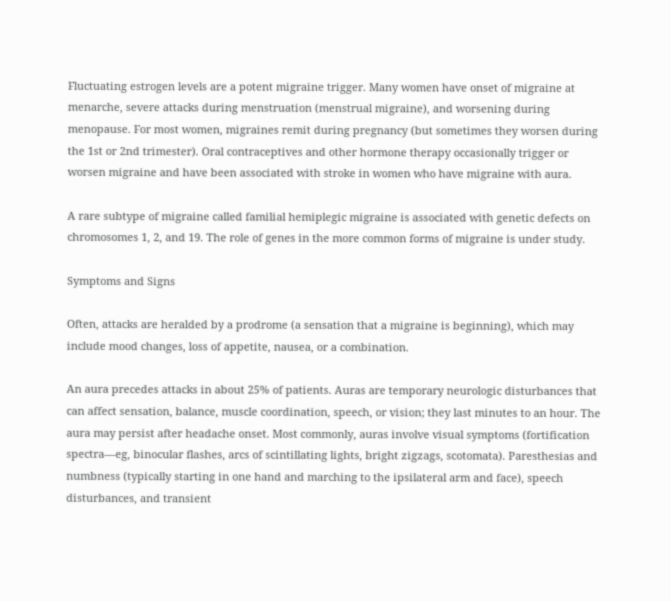Fluctuating estrogen levels are a potent migraine trigger. Many women have onset of migraine at menarche, severe attacks during menstruation (menstrual migraine), and worsening during menopause. For most women, migraines remit during pregnancy (but sometimes they worsen during the 1st or 2nd trimester). Oral contraceptives and other hormone therapy occasionally trigger or worsen migraine and have been associated with stroke in women who have migraine with aura.

A rare subtype of migraine called familial hemiplegic migraine is associated with genetic defects on chromosomes 1, 2, and 19. The role of genes in the more common forms of migraine is under study.

Symptoms and Signs

Often, attacks are heralded by a prodrome (a sensation that a migraine is beginning), which may include mood changes, loss of appetite, nausea, or a combination.

An aura precedes attacks in about 25% of patients. Auras are temporary neurologic disturbances that can affect sensation, balance, muscle coordination, speech, or vision; they last minutes to an hour. The aura may persist after headache onset. Most commonly, auras involve visual symptoms (fortification spectra—eg, binocular flashes, arcs of scintillating lights, bright zigzags, scotomata). Paresthesias and numbness (typically starting in one hand and marching to the ipsilateral arm and face), speech disturbances, and transient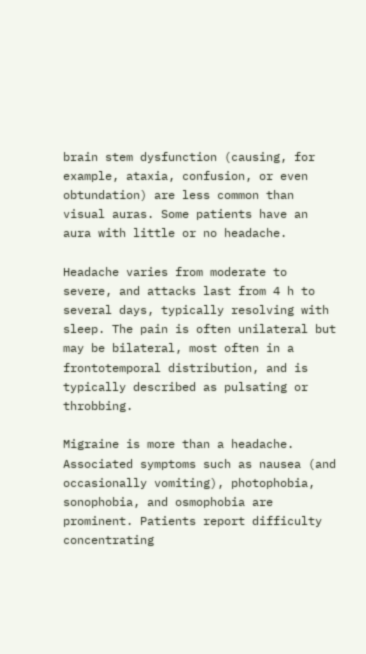brain stem dysfunction (causing, for example, ataxia, confusion, or even obtundation) are less common than visual auras. Some patients have an aura with little or no headache.

Headache varies from moderate to severe, and attacks last from 4 h to several days, typically resolving with sleep. The pain is often unilateral but may be bilateral, most often in a frontotemporal distribution, and is typically described as pulsating or throbbing.

Migraine is more than a headache. Associated symptoms such as nausea (and occasionally vomiting), photophobia, sonophobia, and osmophobia are prominent. Patients report difficulty concentrating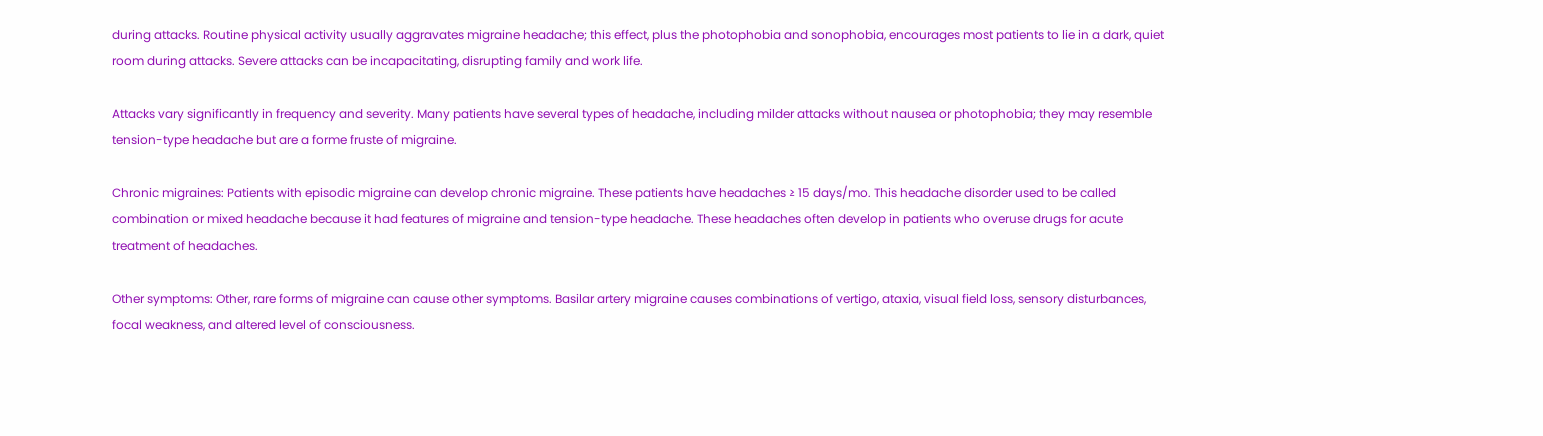during attacks. Routine physical activity usually aggravates migraine headache; this effect, plus the photophobia and sonophobia, encourages most patients to lie in a dark, quiet room during attacks. Severe attacks can be incapacitating, disrupting family and work life.

Attacks vary significantly in frequency and severity. Many patients have several types of headache, including milder attacks without nausea or photophobia; they may resemble tension-type headache but are a forme fruste of migraine.

Chronic migraines: Patients with episodic migraine can develop chronic migraine. These patients have headaches ≥ 15 days/mo. This headache disorder used to be called combination or mixed headache because it had features of migraine and tension-type headache. These headaches often develop in patients who overuse drugs for acute treatment of headaches.

Other symptoms: Other, rare forms of migraine can cause other symptoms. Basilar artery migraine causes combinations of vertigo, ataxia, visual field loss, sensory disturbances, focal weakness, and altered level of consciousness.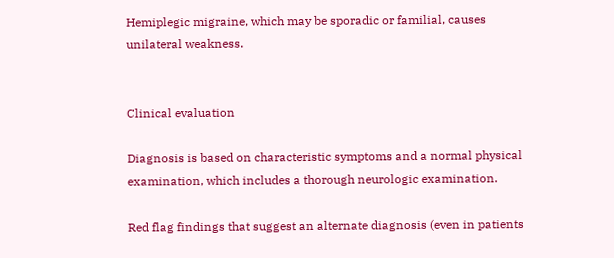Hemiplegic migraine, which may be sporadic or familial, causes unilateral weakness.


Clinical evaluation

Diagnosis is based on characteristic symptoms and a normal physical examination, which includes a thorough neurologic examination.

Red flag findings that suggest an alternate diagnosis (even in patients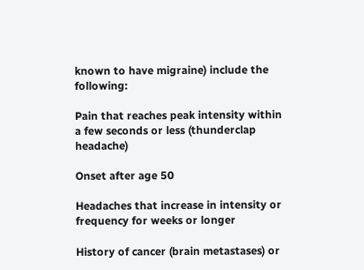known to have migraine) include the following:

Pain that reaches peak intensity within a few seconds or less (thunderclap headache)

Onset after age 50

Headaches that increase in intensity or frequency for weeks or longer

History of cancer (brain metastases) or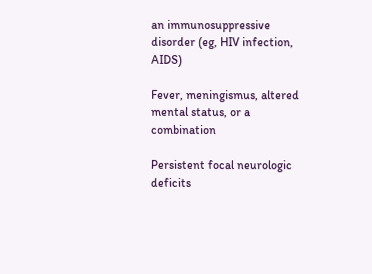an immunosuppressive disorder (eg, HIV infection, AIDS)

Fever, meningismus, altered mental status, or a combination

Persistent focal neurologic deficits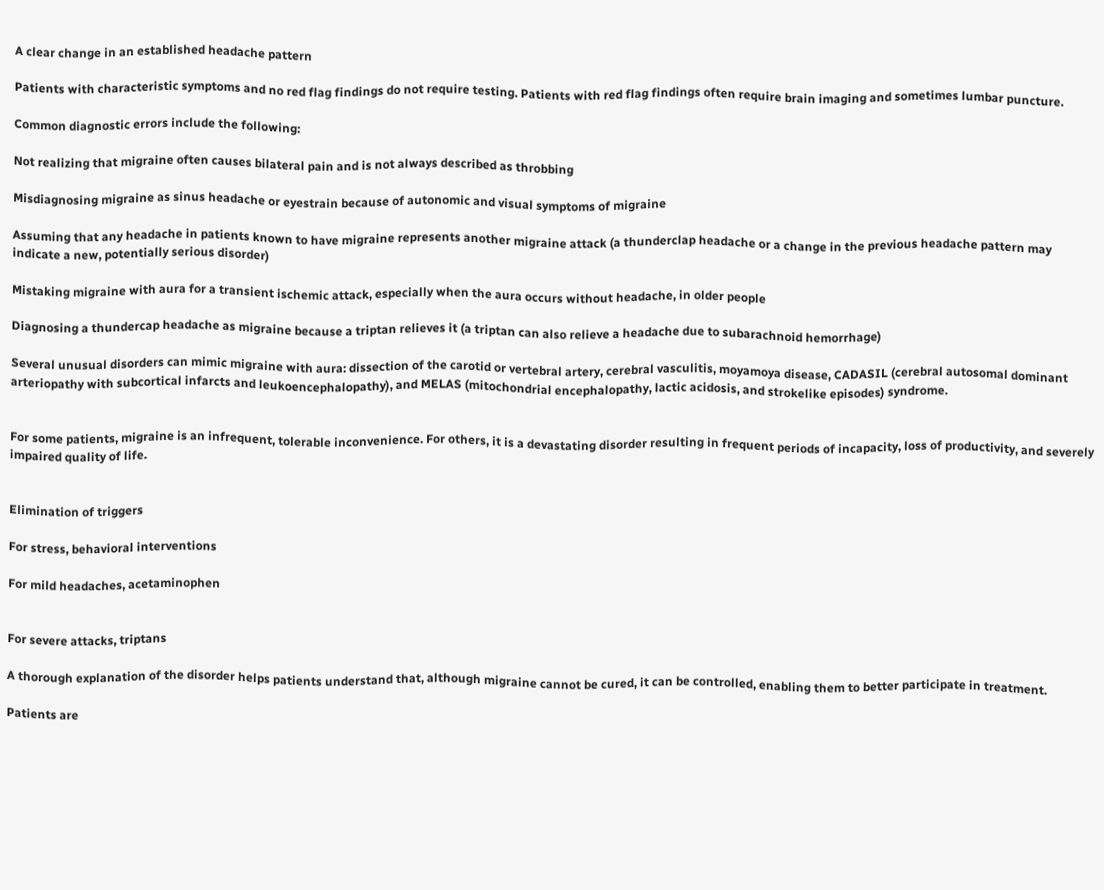A clear change in an established headache pattern

Patients with characteristic symptoms and no red flag findings do not require testing. Patients with red flag findings often require brain imaging and sometimes lumbar puncture.

Common diagnostic errors include the following:

Not realizing that migraine often causes bilateral pain and is not always described as throbbing

Misdiagnosing migraine as sinus headache or eyestrain because of autonomic and visual symptoms of migraine

Assuming that any headache in patients known to have migraine represents another migraine attack (a thunderclap headache or a change in the previous headache pattern may indicate a new, potentially serious disorder)

Mistaking migraine with aura for a transient ischemic attack, especially when the aura occurs without headache, in older people

Diagnosing a thundercap headache as migraine because a triptan relieves it (a triptan can also relieve a headache due to subarachnoid hemorrhage)

Several unusual disorders can mimic migraine with aura: dissection of the carotid or vertebral artery, cerebral vasculitis, moyamoya disease, CADASIL (cerebral autosomal dominant arteriopathy with subcortical infarcts and leukoencephalopathy), and MELAS (mitochondrial encephalopathy, lactic acidosis, and strokelike episodes) syndrome.


For some patients, migraine is an infrequent, tolerable inconvenience. For others, it is a devastating disorder resulting in frequent periods of incapacity, loss of productivity, and severely impaired quality of life.


Elimination of triggers

For stress, behavioral interventions

For mild headaches, acetaminophen


For severe attacks, triptans

A thorough explanation of the disorder helps patients understand that, although migraine cannot be cured, it can be controlled, enabling them to better participate in treatment.

Patients are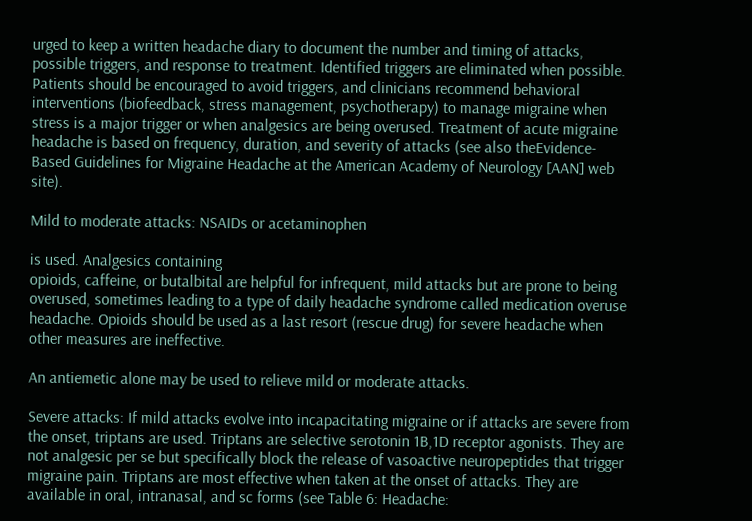urged to keep a written headache diary to document the number and timing of attacks, possible triggers, and response to treatment. Identified triggers are eliminated when possible. Patients should be encouraged to avoid triggers, and clinicians recommend behavioral interventions (biofeedback, stress management, psychotherapy) to manage migraine when stress is a major trigger or when analgesics are being overused. Treatment of acute migraine headache is based on frequency, duration, and severity of attacks (see also theEvidence-Based Guidelines for Migraine Headache at the American Academy of Neurology [AAN] web site).

Mild to moderate attacks: NSAIDs or acetaminophen

is used. Analgesics containing
opioids, caffeine, or butalbital are helpful for infrequent, mild attacks but are prone to being overused, sometimes leading to a type of daily headache syndrome called medication overuse headache. Opioids should be used as a last resort (rescue drug) for severe headache when other measures are ineffective.

An antiemetic alone may be used to relieve mild or moderate attacks.

Severe attacks: If mild attacks evolve into incapacitating migraine or if attacks are severe from the onset, triptans are used. Triptans are selective serotonin 1B,1D receptor agonists. They are not analgesic per se but specifically block the release of vasoactive neuropeptides that trigger migraine pain. Triptans are most effective when taken at the onset of attacks. They are available in oral, intranasal, and sc forms (see Table 6: Headache: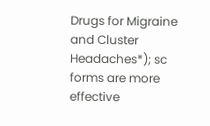Drugs for Migraine and Cluster Headaches*); sc forms are more effective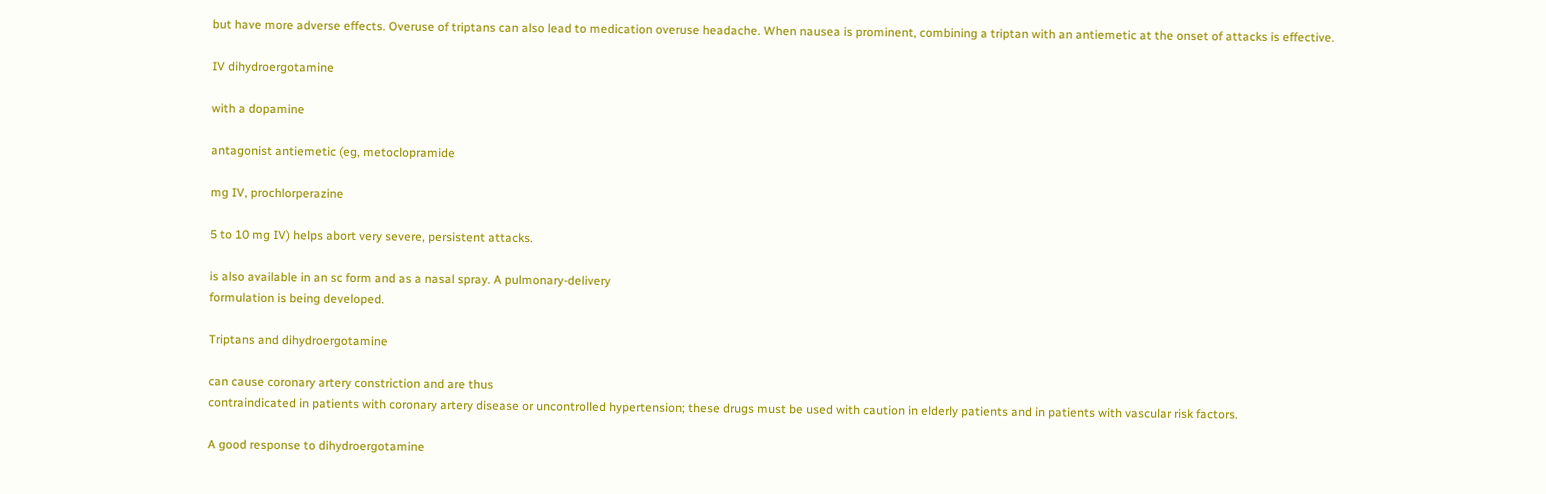but have more adverse effects. Overuse of triptans can also lead to medication overuse headache. When nausea is prominent, combining a triptan with an antiemetic at the onset of attacks is effective.

IV dihydroergotamine

with a dopamine

antagonist antiemetic (eg, metoclopramide

mg IV, prochlorperazine

5 to 10 mg IV) helps abort very severe, persistent attacks.

is also available in an sc form and as a nasal spray. A pulmonary-delivery
formulation is being developed.

Triptans and dihydroergotamine

can cause coronary artery constriction and are thus
contraindicated in patients with coronary artery disease or uncontrolled hypertension; these drugs must be used with caution in elderly patients and in patients with vascular risk factors.

A good response to dihydroergotamine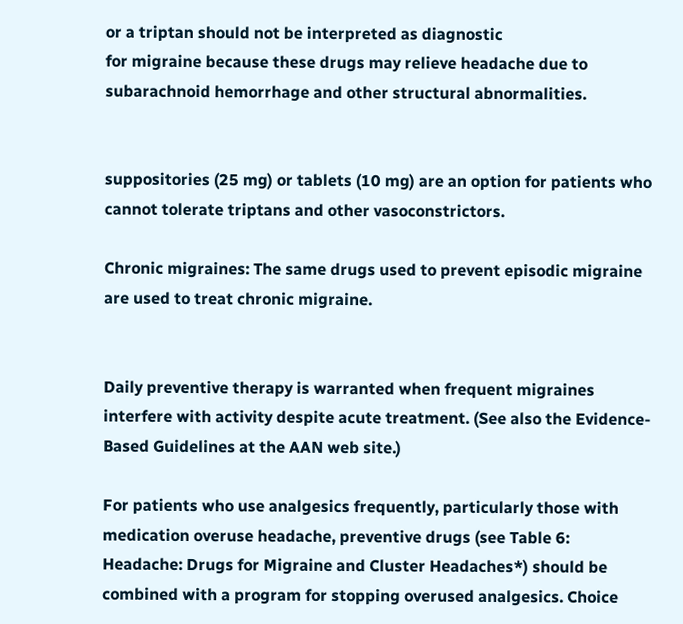or a triptan should not be interpreted as diagnostic
for migraine because these drugs may relieve headache due to subarachnoid hemorrhage and other structural abnormalities.


suppositories (25 mg) or tablets (10 mg) are an option for patients who
cannot tolerate triptans and other vasoconstrictors.

Chronic migraines: The same drugs used to prevent episodic migraine are used to treat chronic migraine.


Daily preventive therapy is warranted when frequent migraines interfere with activity despite acute treatment. (See also the Evidence-Based Guidelines at the AAN web site.)

For patients who use analgesics frequently, particularly those with medication overuse headache, preventive drugs (see Table 6: Headache: Drugs for Migraine and Cluster Headaches*) should be combined with a program for stopping overused analgesics. Choice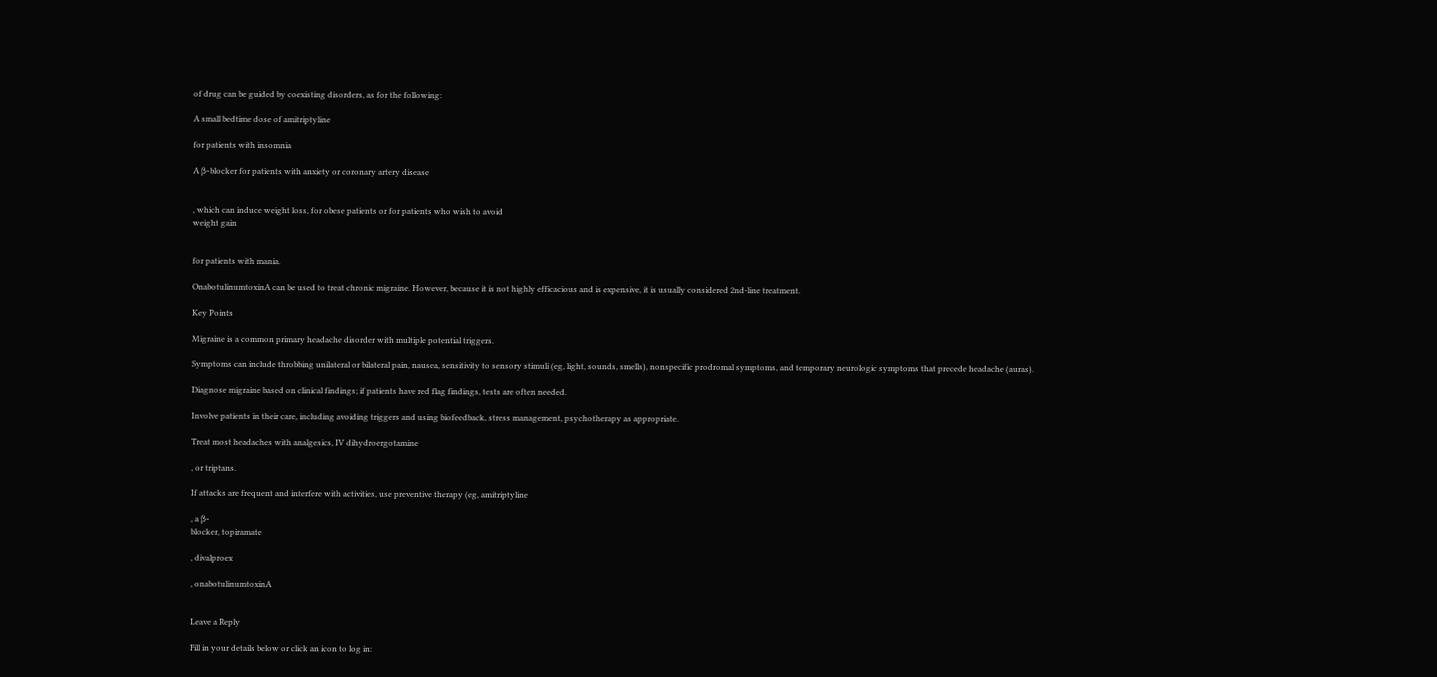of drug can be guided by coexisting disorders, as for the following:

A small bedtime dose of amitriptyline

for patients with insomnia

A β-blocker for patients with anxiety or coronary artery disease


, which can induce weight loss, for obese patients or for patients who wish to avoid
weight gain


for patients with mania.

OnabotulinumtoxinA can be used to treat chronic migraine. However, because it is not highly efficacious and is expensive, it is usually considered 2nd-line treatment.

Key Points

Migraine is a common primary headache disorder with multiple potential triggers.

Symptoms can include throbbing unilateral or bilateral pain, nausea, sensitivity to sensory stimuli (eg, light, sounds, smells), nonspecific prodromal symptoms, and temporary neurologic symptoms that precede headache (auras).

Diagnose migraine based on clinical findings; if patients have red flag findings, tests are often needed.

Involve patients in their care, including avoiding triggers and using biofeedback, stress management, psychotherapy as appropriate.

Treat most headaches with analgesics, IV dihydroergotamine

, or triptans.

If attacks are frequent and interfere with activities, use preventive therapy (eg, amitriptyline

, a β-
blocker, topiramate

, divalproex

, onabotulinumtoxinA


Leave a Reply

Fill in your details below or click an icon to log in: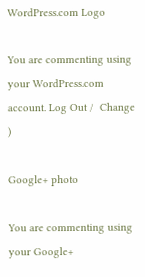WordPress.com Logo

You are commenting using your WordPress.com account. Log Out /  Change )

Google+ photo

You are commenting using your Google+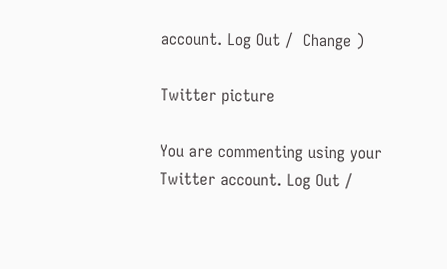account. Log Out /  Change )

Twitter picture

You are commenting using your Twitter account. Log Out /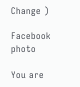Change )

Facebook photo

You are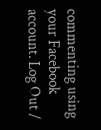commenting using your Facebook account. Log Out /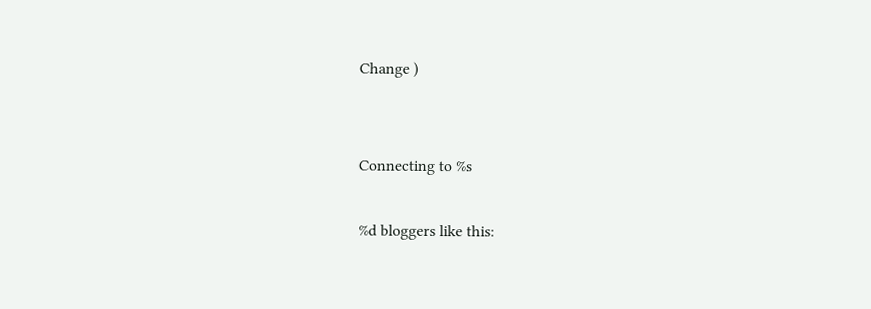Change )


Connecting to %s

%d bloggers like this: